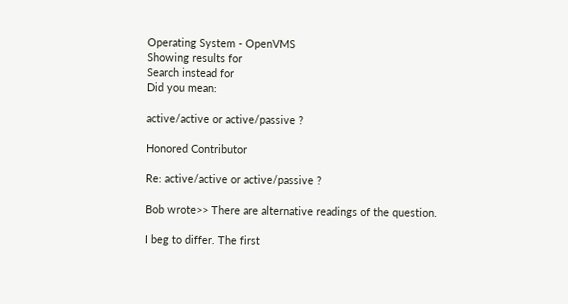Operating System - OpenVMS
Showing results for
Search instead for
Did you mean:

active/active or active/passive ?

Honored Contributor

Re: active/active or active/passive ?

Bob wrote>> There are alternative readings of the question.

I beg to differ. The first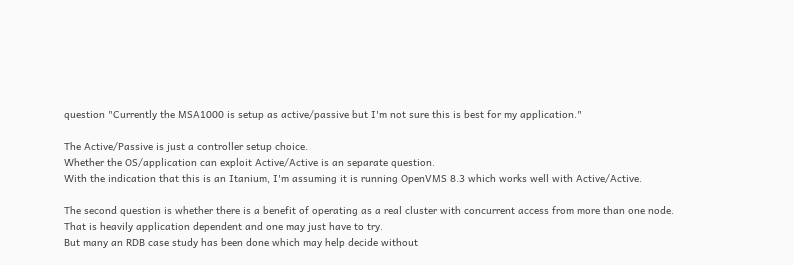question "Currently the MSA1000 is setup as active/passive but I'm not sure this is best for my application."

The Active/Passive is just a controller setup choice.
Whether the OS/application can exploit Active/Active is an separate question.
With the indication that this is an Itanium, I'm assuming it is running OpenVMS 8.3 which works well with Active/Active.

The second question is whether there is a benefit of operating as a real cluster with concurrent access from more than one node.
That is heavily application dependent and one may just have to try.
But many an RDB case study has been done which may help decide without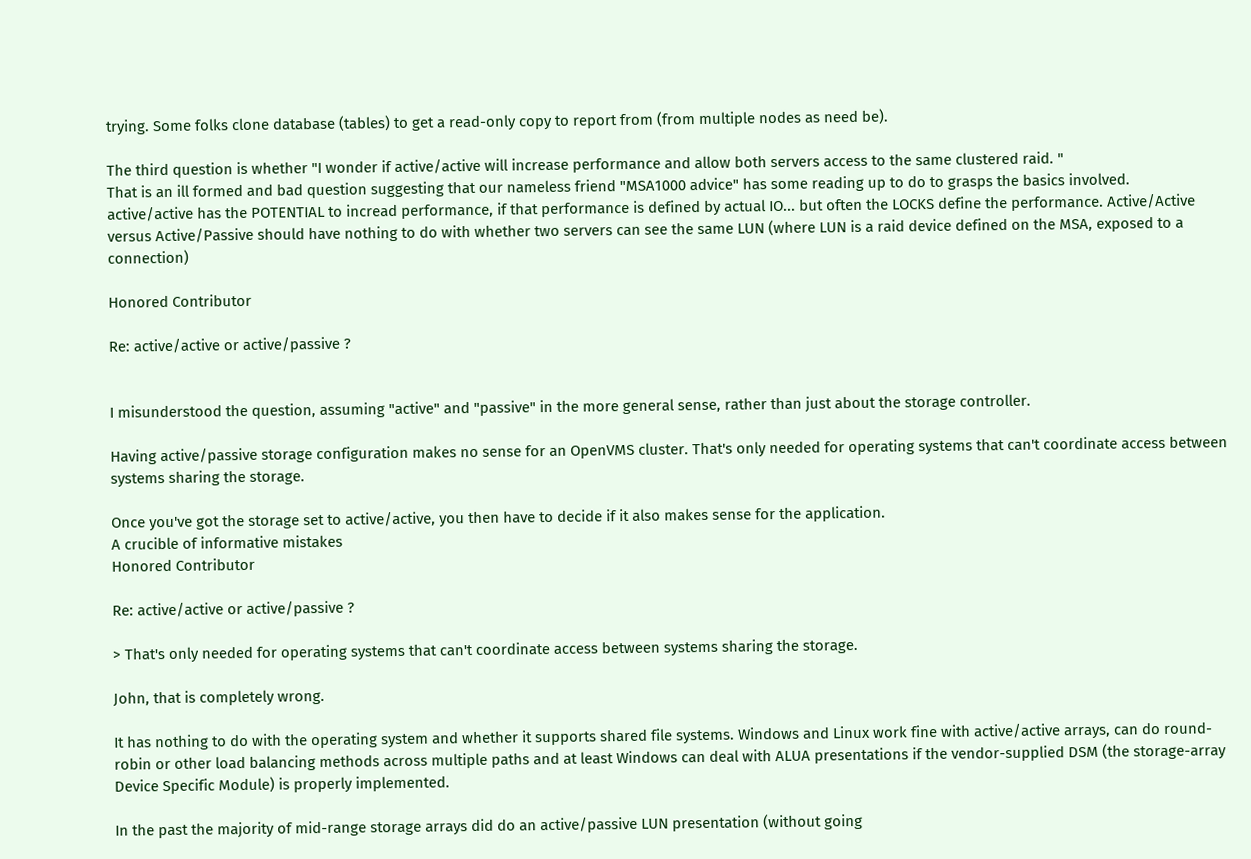trying. Some folks clone database (tables) to get a read-only copy to report from (from multiple nodes as need be).

The third question is whether "I wonder if active/active will increase performance and allow both servers access to the same clustered raid. "
That is an ill formed and bad question suggesting that our nameless friend "MSA1000 advice" has some reading up to do to grasps the basics involved.
active/active has the POTENTIAL to incread performance, if that performance is defined by actual IO... but often the LOCKS define the performance. Active/Active versus Active/Passive should have nothing to do with whether two servers can see the same LUN (where LUN is a raid device defined on the MSA, exposed to a connection)

Honored Contributor

Re: active/active or active/passive ?


I misunderstood the question, assuming "active" and "passive" in the more general sense, rather than just about the storage controller.

Having active/passive storage configuration makes no sense for an OpenVMS cluster. That's only needed for operating systems that can't coordinate access between systems sharing the storage.

Once you've got the storage set to active/active, you then have to decide if it also makes sense for the application.
A crucible of informative mistakes
Honored Contributor

Re: active/active or active/passive ?

> That's only needed for operating systems that can't coordinate access between systems sharing the storage.

John, that is completely wrong.

It has nothing to do with the operating system and whether it supports shared file systems. Windows and Linux work fine with active/active arrays, can do round-robin or other load balancing methods across multiple paths and at least Windows can deal with ALUA presentations if the vendor-supplied DSM (the storage-array Device Specific Module) is properly implemented.

In the past the majority of mid-range storage arrays did do an active/passive LUN presentation (without going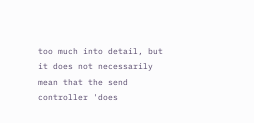too much into detail, but it does not necessarily mean that the send controller 'does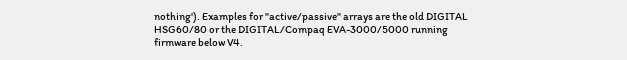nothing'). Examples for "active/passive" arrays are the old DIGITAL HSG60/80 or the DIGITAL/Compaq EVA-3000/5000 running firmware below V4.